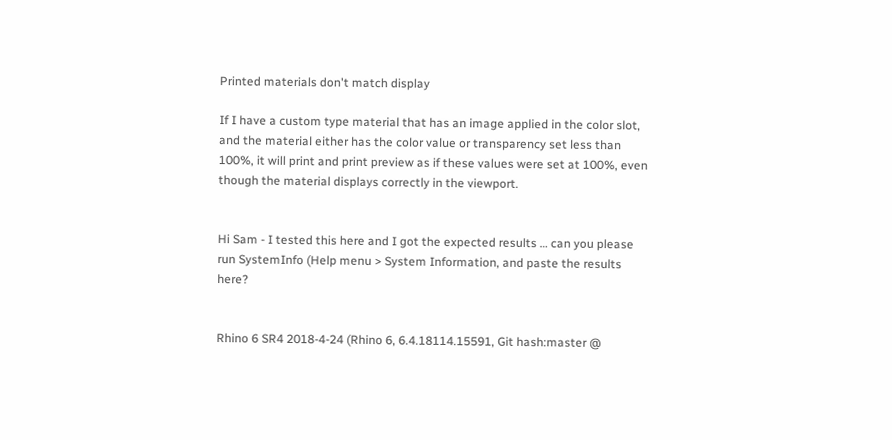Printed materials don't match display

If I have a custom type material that has an image applied in the color slot, and the material either has the color value or transparency set less than 100%, it will print and print preview as if these values were set at 100%, even though the material displays correctly in the viewport.


Hi Sam - I tested this here and I got the expected results … can you please run SystemInfo (Help menu > System Information, and paste the results here?


Rhino 6 SR4 2018-4-24 (Rhino 6, 6.4.18114.15591, Git hash:master @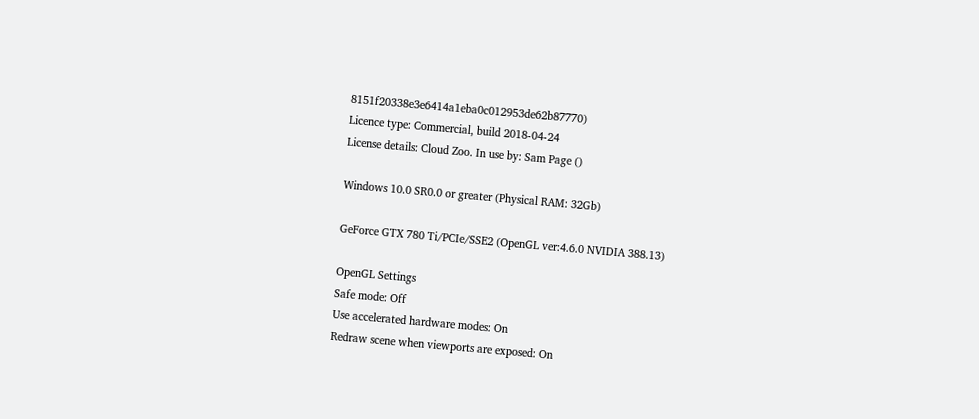8151f20338e3e6414a1eba0c012953de62b87770)
Licence type: Commercial, build 2018-04-24
License details: Cloud Zoo. In use by: Sam Page ()

Windows 10.0 SR0.0 or greater (Physical RAM: 32Gb)

GeForce GTX 780 Ti/PCIe/SSE2 (OpenGL ver:4.6.0 NVIDIA 388.13)

OpenGL Settings
Safe mode: Off
Use accelerated hardware modes: On
Redraw scene when viewports are exposed: On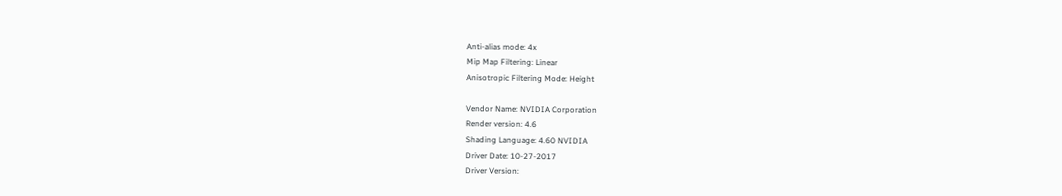Anti-alias mode: 4x
Mip Map Filtering: Linear
Anisotropic Filtering Mode: Height

Vendor Name: NVIDIA Corporation
Render version: 4.6
Shading Language: 4.60 NVIDIA
Driver Date: 10-27-2017
Driver Version: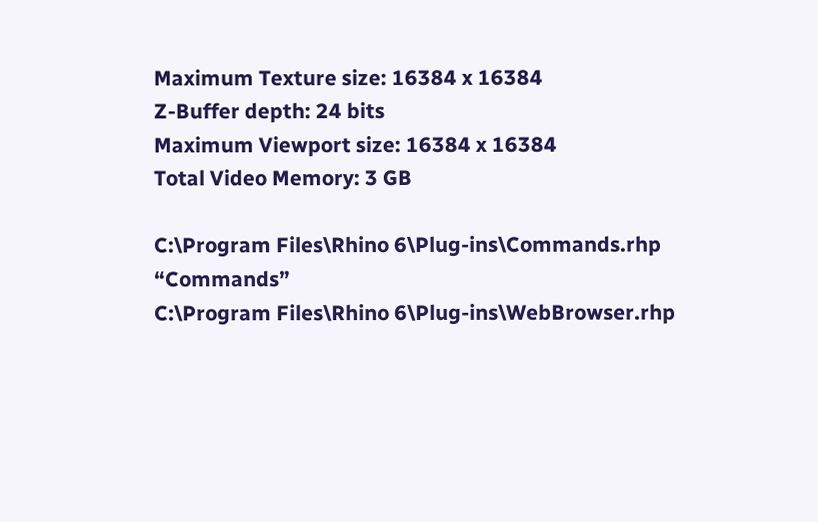Maximum Texture size: 16384 x 16384
Z-Buffer depth: 24 bits
Maximum Viewport size: 16384 x 16384
Total Video Memory: 3 GB

C:\Program Files\Rhino 6\Plug-ins\Commands.rhp “Commands”
C:\Program Files\Rhino 6\Plug-ins\WebBrowser.rhp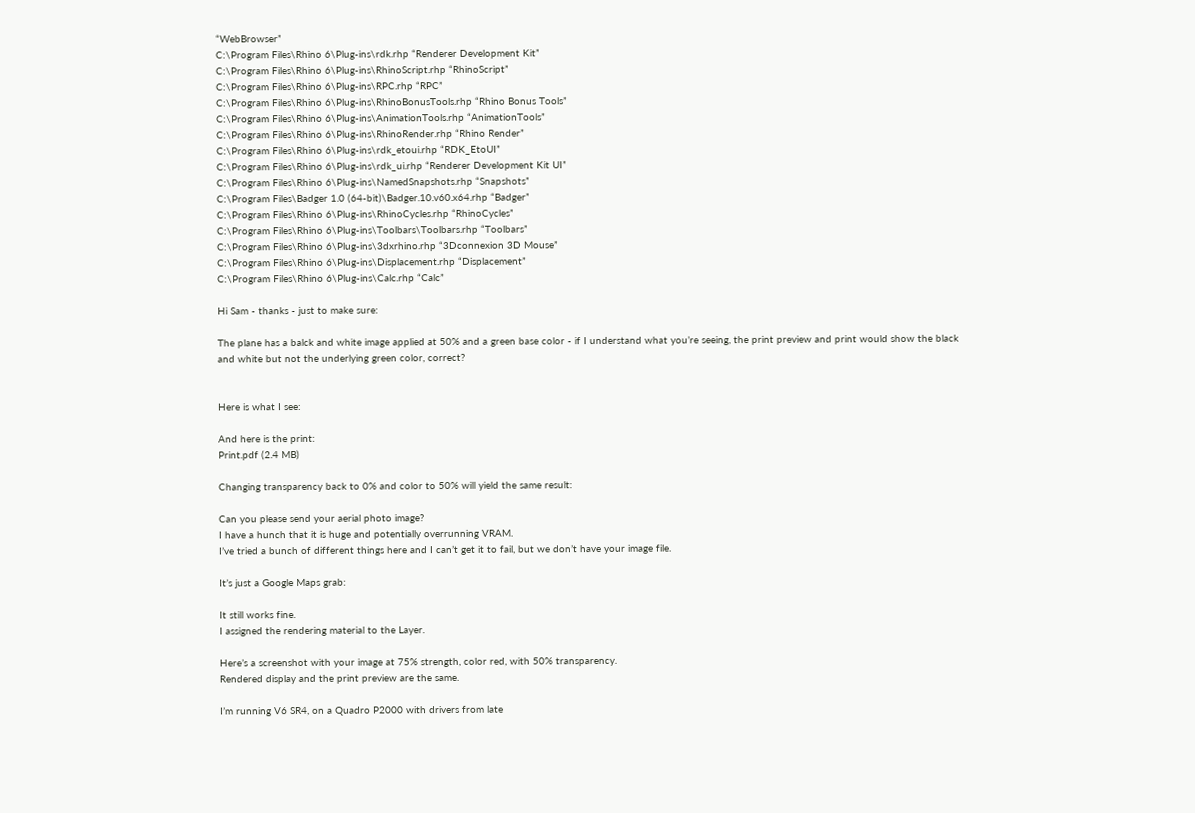“WebBrowser”
C:\Program Files\Rhino 6\Plug-ins\rdk.rhp “Renderer Development Kit”
C:\Program Files\Rhino 6\Plug-ins\RhinoScript.rhp “RhinoScript”
C:\Program Files\Rhino 6\Plug-ins\RPC.rhp “RPC”
C:\Program Files\Rhino 6\Plug-ins\RhinoBonusTools.rhp “Rhino Bonus Tools”
C:\Program Files\Rhino 6\Plug-ins\AnimationTools.rhp “AnimationTools”
C:\Program Files\Rhino 6\Plug-ins\RhinoRender.rhp “Rhino Render”
C:\Program Files\Rhino 6\Plug-ins\rdk_etoui.rhp “RDK_EtoUI”
C:\Program Files\Rhino 6\Plug-ins\rdk_ui.rhp “Renderer Development Kit UI”
C:\Program Files\Rhino 6\Plug-ins\NamedSnapshots.rhp “Snapshots”
C:\Program Files\Badger 1.0 (64-bit)\Badger.10.v60.x64.rhp “Badger”
C:\Program Files\Rhino 6\Plug-ins\RhinoCycles.rhp “RhinoCycles”
C:\Program Files\Rhino 6\Plug-ins\Toolbars\Toolbars.rhp “Toolbars”
C:\Program Files\Rhino 6\Plug-ins\3dxrhino.rhp “3Dconnexion 3D Mouse”
C:\Program Files\Rhino 6\Plug-ins\Displacement.rhp “Displacement”
C:\Program Files\Rhino 6\Plug-ins\Calc.rhp “Calc”

Hi Sam - thanks - just to make sure:

The plane has a balck and white image applied at 50% and a green base color - if I understand what you’re seeing, the print preview and print would show the black and white but not the underlying green color, correct?


Here is what I see:

And here is the print:
Print.pdf (2.4 MB)

Changing transparency back to 0% and color to 50% will yield the same result:

Can you please send your aerial photo image?
I have a hunch that it is huge and potentially overrunning VRAM.
I’ve tried a bunch of different things here and I can’t get it to fail, but we don’t have your image file.

It’s just a Google Maps grab:

It still works fine.
I assigned the rendering material to the Layer.

Here’s a screenshot with your image at 75% strength, color red, with 50% transparency.
Rendered display and the print preview are the same.

I’m running V6 SR4, on a Quadro P2000 with drivers from late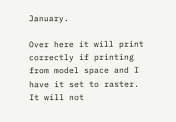January.

Over here it will print correctly if printing from model space and I have it set to raster. It will not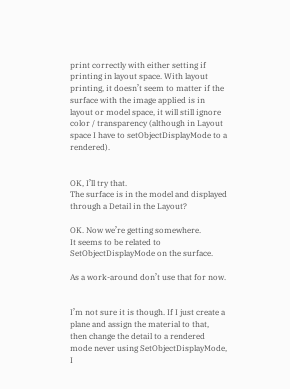print correctly with either setting if printing in layout space. With layout printing, it doesn’t seem to matter if the surface with the image applied is in layout or model space, it will still ignore color / transparency (although in Layout space I have to setObjectDisplayMode to a rendered).


OK, I’ll try that.
The surface is in the model and displayed through a Detail in the Layout?

OK. Now we’re getting somewhere.
It seems to be related to SetObjectDisplayMode on the surface.

As a work-around don’t use that for now.


I’m not sure it is though. If I just create a plane and assign the material to that, then change the detail to a rendered mode never using SetObjectDisplayMode, I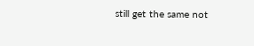still get the same not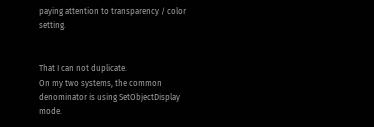paying attention to transparency / color setting.


That I can not duplicate.
On my two systems, the common denominator is using SetObjectDisplay mode.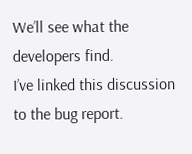We’ll see what the developers find.
I’ve linked this discussion to the bug report.